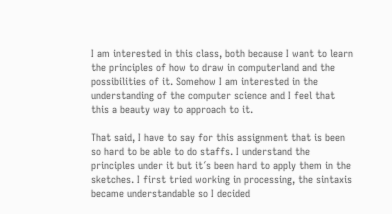I am interested in this class, both because I want to learn the principles of how to draw in computerland and the possibilities of it. Somehow I am interested in the understanding of the computer science and I feel that this a beauty way to approach to it.

That said, I have to say for this assignment that is been so hard to be able to do staffs. I understand the principles under it but it´s been hard to apply them in the sketches. I first tried working in processing, the sintaxis became understandable so I decided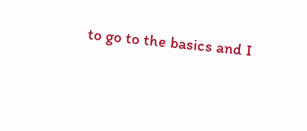to go to the basics and I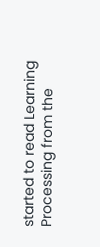started to read Learning Processing from the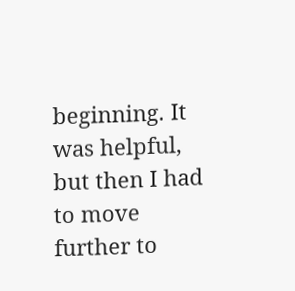beginning. It was helpful, but then I had to move further to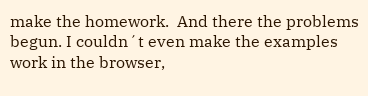make the homework.  And there the problems begun. I couldn´t even make the examples work in the browser,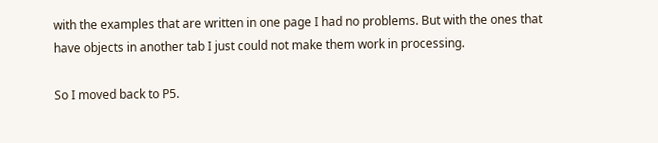with the examples that are written in one page I had no problems. But with the ones that have objects in another tab I just could not make them work in processing.

So I moved back to P5.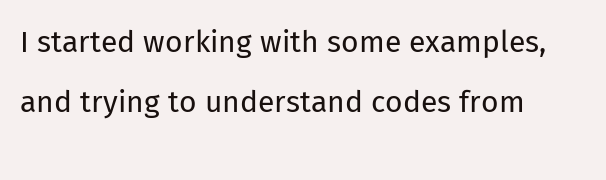I started working with some examples, and trying to understand codes from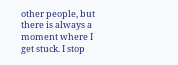other people, but there is always a moment where I get stuck. I stop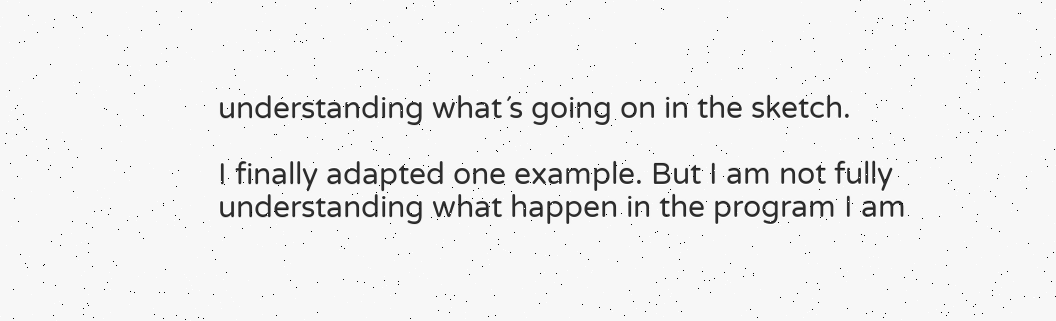understanding what´s going on in the sketch.

I finally adapted one example. But I am not fully understanding what happen in the program I am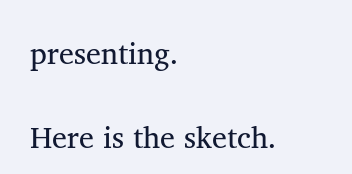presenting.

Here is the sketch.